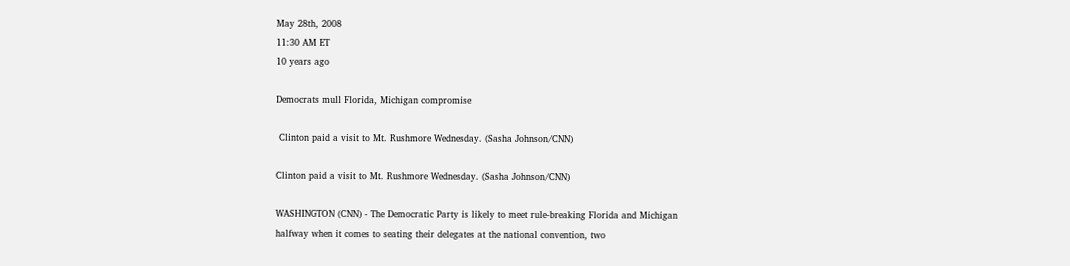May 28th, 2008
11:30 AM ET
10 years ago

Democrats mull Florida, Michigan compromise

 Clinton paid a visit to Mt. Rushmore Wednesday. (Sasha Johnson/CNN)

Clinton paid a visit to Mt. Rushmore Wednesday. (Sasha Johnson/CNN)

WASHINGTON (CNN) - The Democratic Party is likely to meet rule-breaking Florida and Michigan halfway when it comes to seating their delegates at the national convention, two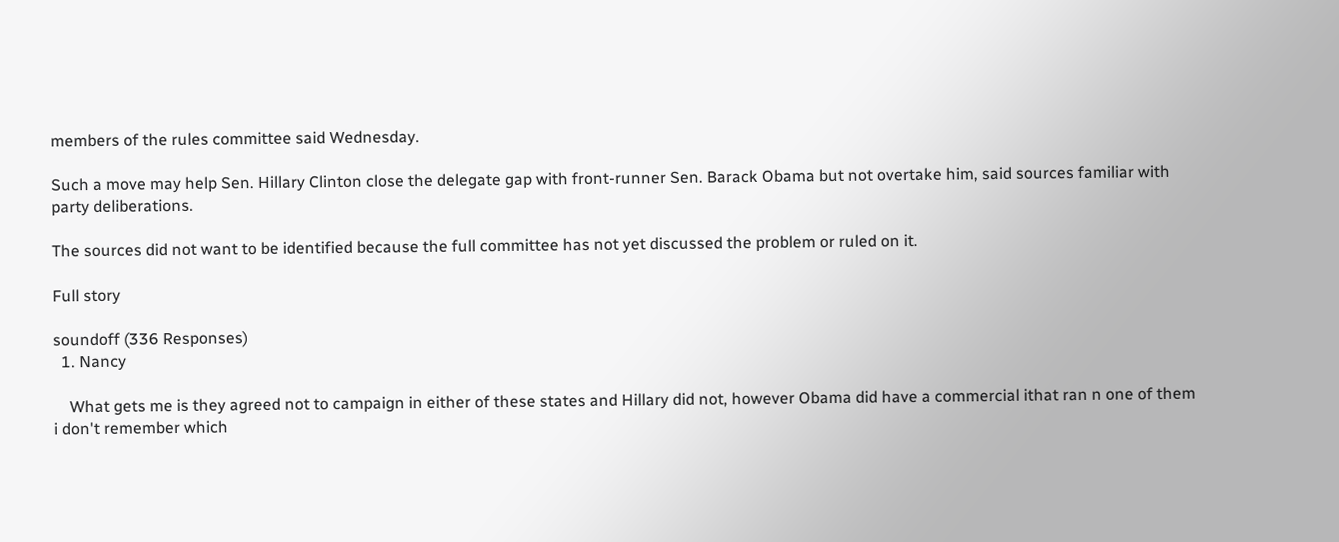members of the rules committee said Wednesday.

Such a move may help Sen. Hillary Clinton close the delegate gap with front-runner Sen. Barack Obama but not overtake him, said sources familiar with party deliberations.

The sources did not want to be identified because the full committee has not yet discussed the problem or ruled on it.

Full story

soundoff (336 Responses)
  1. Nancy

    What gets me is they agreed not to campaign in either of these states and Hillary did not, however Obama did have a commercial ithat ran n one of them i don't remember which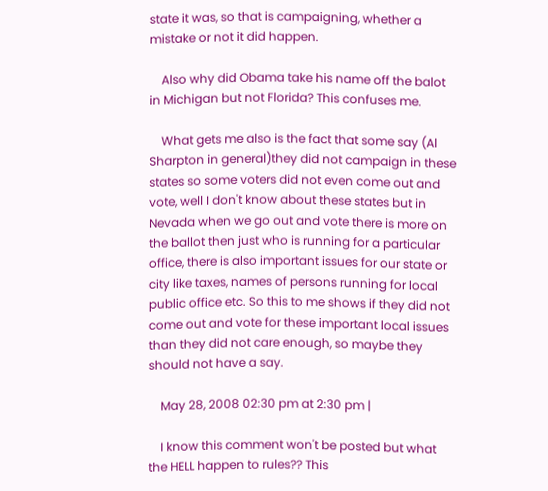state it was, so that is campaigning, whether a mistake or not it did happen.

    Also why did Obama take his name off the balot in Michigan but not Florida? This confuses me.

    What gets me also is the fact that some say (Al Sharpton in general)they did not campaign in these states so some voters did not even come out and vote, well I don't know about these states but in Nevada when we go out and vote there is more on the ballot then just who is running for a particular office, there is also important issues for our state or city like taxes, names of persons running for local public office etc. So this to me shows if they did not come out and vote for these important local issues than they did not care enough, so maybe they should not have a say.

    May 28, 2008 02:30 pm at 2:30 pm |

    I know this comment won't be posted but what the HELL happen to rules?? This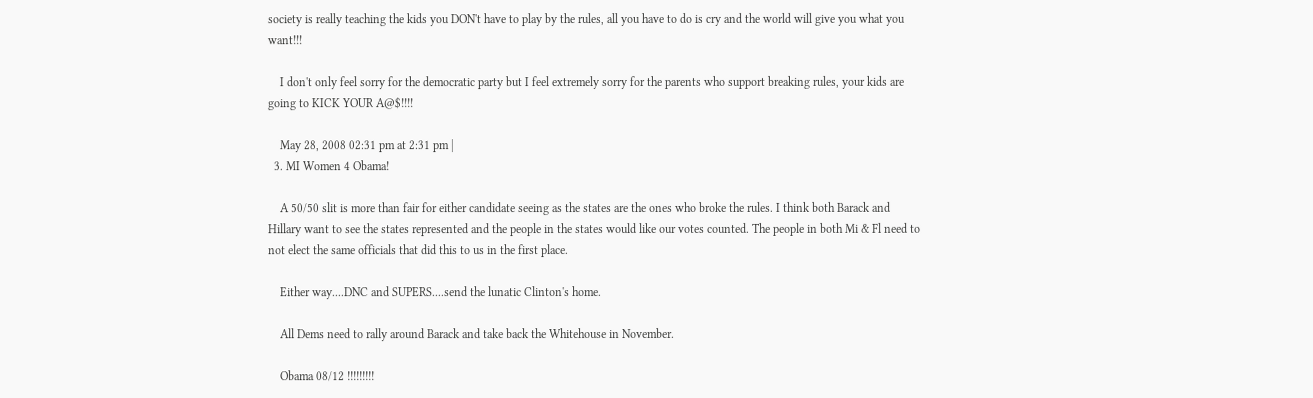society is really teaching the kids you DON't have to play by the rules, all you have to do is cry and the world will give you what you want!!!

    I don't only feel sorry for the democratic party but I feel extremely sorry for the parents who support breaking rules, your kids are going to KICK YOUR A@$!!!!

    May 28, 2008 02:31 pm at 2:31 pm |
  3. MI Women 4 Obama!

    A 50/50 slit is more than fair for either candidate seeing as the states are the ones who broke the rules. I think both Barack and Hillary want to see the states represented and the people in the states would like our votes counted. The people in both Mi & Fl need to not elect the same officials that did this to us in the first place.

    Either way....DNC and SUPERS....send the lunatic Clinton's home.

    All Dems need to rally around Barack and take back the Whitehouse in November.

    Obama 08/12 !!!!!!!!!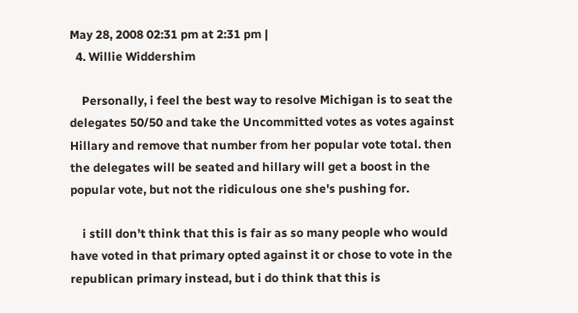May 28, 2008 02:31 pm at 2:31 pm |
  4. Willie Widdershim

    Personally, i feel the best way to resolve Michigan is to seat the delegates 50/50 and take the Uncommitted votes as votes against Hillary and remove that number from her popular vote total. then the delegates will be seated and hillary will get a boost in the popular vote, but not the ridiculous one she's pushing for.

    i still don't think that this is fair as so many people who would have voted in that primary opted against it or chose to vote in the republican primary instead, but i do think that this is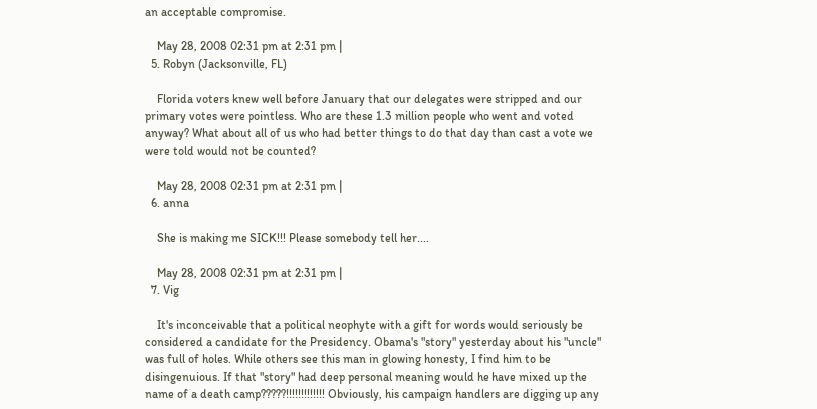an acceptable compromise.

    May 28, 2008 02:31 pm at 2:31 pm |
  5. Robyn (Jacksonville, FL)

    Florida voters knew well before January that our delegates were stripped and our primary votes were pointless. Who are these 1.3 million people who went and voted anyway? What about all of us who had better things to do that day than cast a vote we were told would not be counted?

    May 28, 2008 02:31 pm at 2:31 pm |
  6. anna

    She is making me SICK!!! Please somebody tell her....

    May 28, 2008 02:31 pm at 2:31 pm |
  7. Vig

    It's inconceivable that a political neophyte with a gift for words would seriously be considered a candidate for the Presidency. Obama's "story" yesterday about his "uncle" was full of holes. While others see this man in glowing honesty, I find him to be disingenuious. If that "story" had deep personal meaning would he have mixed up the name of a death camp?????!!!!!!!!!!!!! Obviously, his campaign handlers are digging up any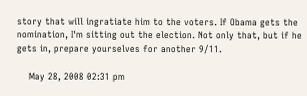story that will ingratiate him to the voters. If Obama gets the nomination, I'm sitting out the election. Not only that, but if he gets in, prepare yourselves for another 9/11.

    May 28, 2008 02:31 pm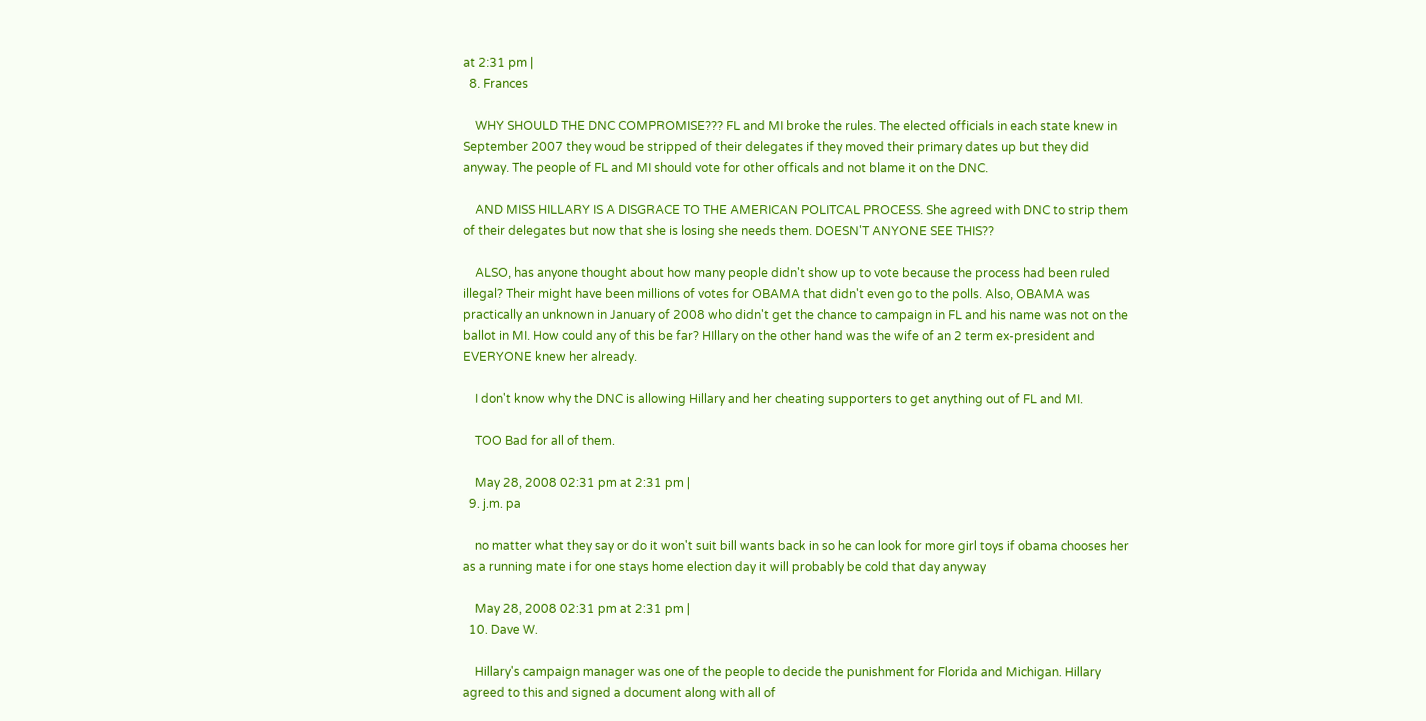at 2:31 pm |
  8. Frances

    WHY SHOULD THE DNC COMPROMISE??? FL and MI broke the rules. The elected officials in each state knew in September 2007 they woud be stripped of their delegates if they moved their primary dates up but they did anyway. The people of FL and MI should vote for other officals and not blame it on the DNC.

    AND MISS HILLARY IS A DISGRACE TO THE AMERICAN POLITCAL PROCESS. She agreed with DNC to strip them of their delegates but now that she is losing she needs them. DOESN'T ANYONE SEE THIS??

    ALSO, has anyone thought about how many people didn't show up to vote because the process had been ruled illegal? Their might have been millions of votes for OBAMA that didn't even go to the polls. Also, OBAMA was practically an unknown in January of 2008 who didn't get the chance to campaign in FL and his name was not on the ballot in MI. How could any of this be far? HIllary on the other hand was the wife of an 2 term ex-president and EVERYONE knew her already.

    I don't know why the DNC is allowing Hillary and her cheating supporters to get anything out of FL and MI.

    TOO Bad for all of them.

    May 28, 2008 02:31 pm at 2:31 pm |
  9. j.m. pa

    no matter what they say or do it won't suit bill wants back in so he can look for more girl toys if obama chooses her as a running mate i for one stays home election day it will probably be cold that day anyway

    May 28, 2008 02:31 pm at 2:31 pm |
  10. Dave W.

    Hillary's campaign manager was one of the people to decide the punishment for Florida and Michigan. Hillary agreed to this and signed a document along with all of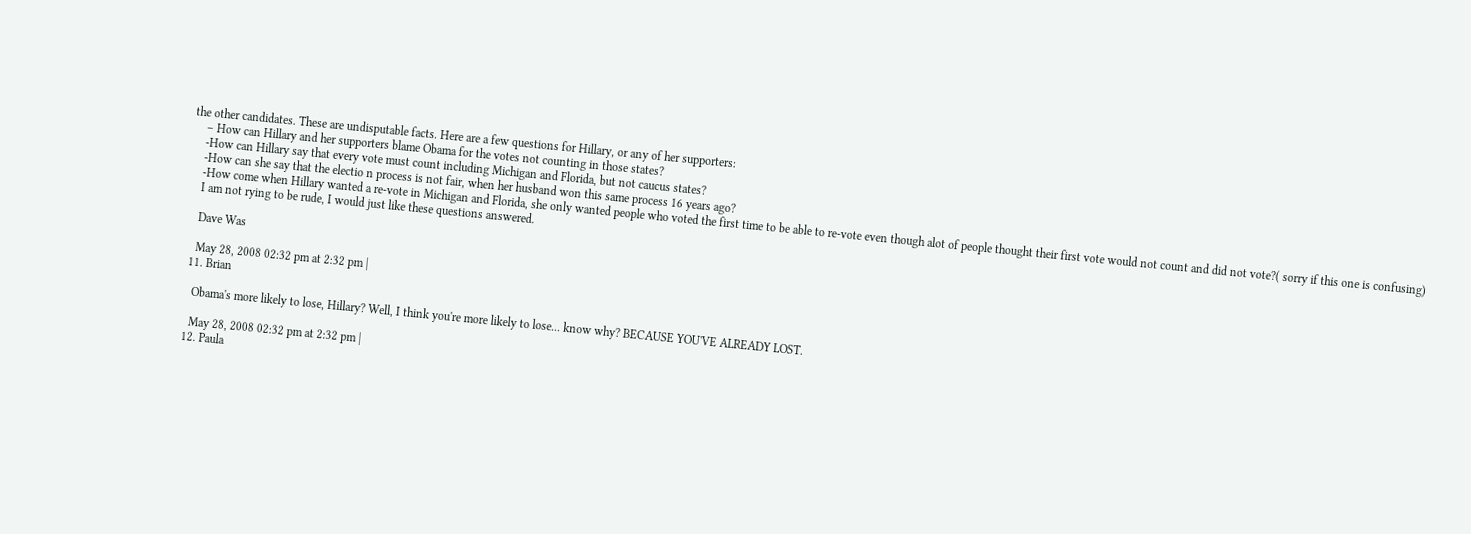the other candidates. These are undisputable facts. Here are a few questions for Hillary, or any of her supporters:
    – How can Hillary and her supporters blame Obama for the votes not counting in those states?
    -How can Hillary say that every vote must count including Michigan and Florida, but not caucus states?
    -How can she say that the electio n process is not fair, when her husband won this same process 16 years ago?
    -How come when Hillary wanted a re-vote in Michigan and Florida, she only wanted people who voted the first time to be able to re-vote even though alot of people thought their first vote would not count and did not vote?( sorry if this one is confusing)
    I am not rying to be rude, I would just like these questions answered.

    Dave Was

    May 28, 2008 02:32 pm at 2:32 pm |
  11. Brian

    Obama's more likely to lose, Hillary? Well, I think you're more likely to lose... know why? BECAUSE YOU'VE ALREADY LOST.

    May 28, 2008 02:32 pm at 2:32 pm |
  12. Paula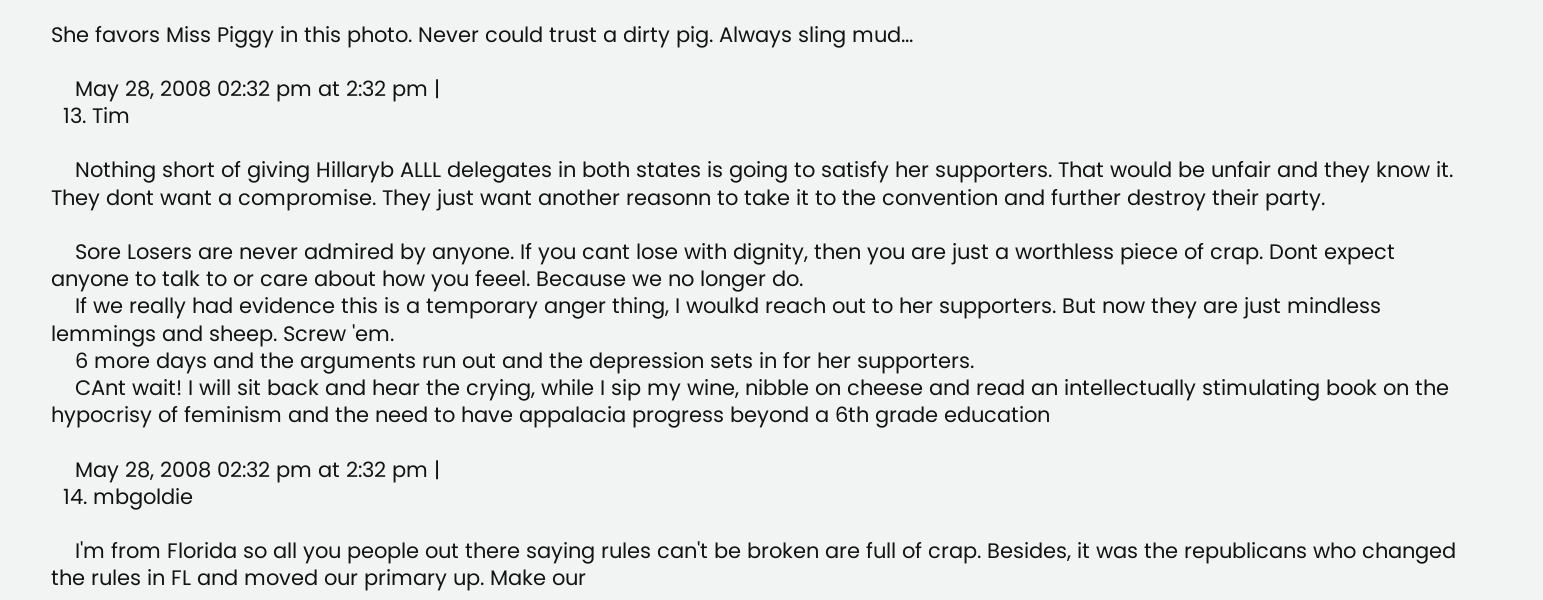She favors Miss Piggy in this photo. Never could trust a dirty pig. Always sling mud...

    May 28, 2008 02:32 pm at 2:32 pm |
  13. Tim

    Nothing short of giving Hillaryb ALLL delegates in both states is going to satisfy her supporters. That would be unfair and they know it. They dont want a compromise. They just want another reasonn to take it to the convention and further destroy their party.

    Sore Losers are never admired by anyone. If you cant lose with dignity, then you are just a worthless piece of crap. Dont expect anyone to talk to or care about how you feeel. Because we no longer do.
    If we really had evidence this is a temporary anger thing, I woulkd reach out to her supporters. But now they are just mindless lemmings and sheep. Screw 'em.
    6 more days and the arguments run out and the depression sets in for her supporters.
    CAnt wait! I will sit back and hear the crying, while I sip my wine, nibble on cheese and read an intellectually stimulating book on the hypocrisy of feminism and the need to have appalacia progress beyond a 6th grade education

    May 28, 2008 02:32 pm at 2:32 pm |
  14. mbgoldie

    I'm from Florida so all you people out there saying rules can't be broken are full of crap. Besides, it was the republicans who changed the rules in FL and moved our primary up. Make our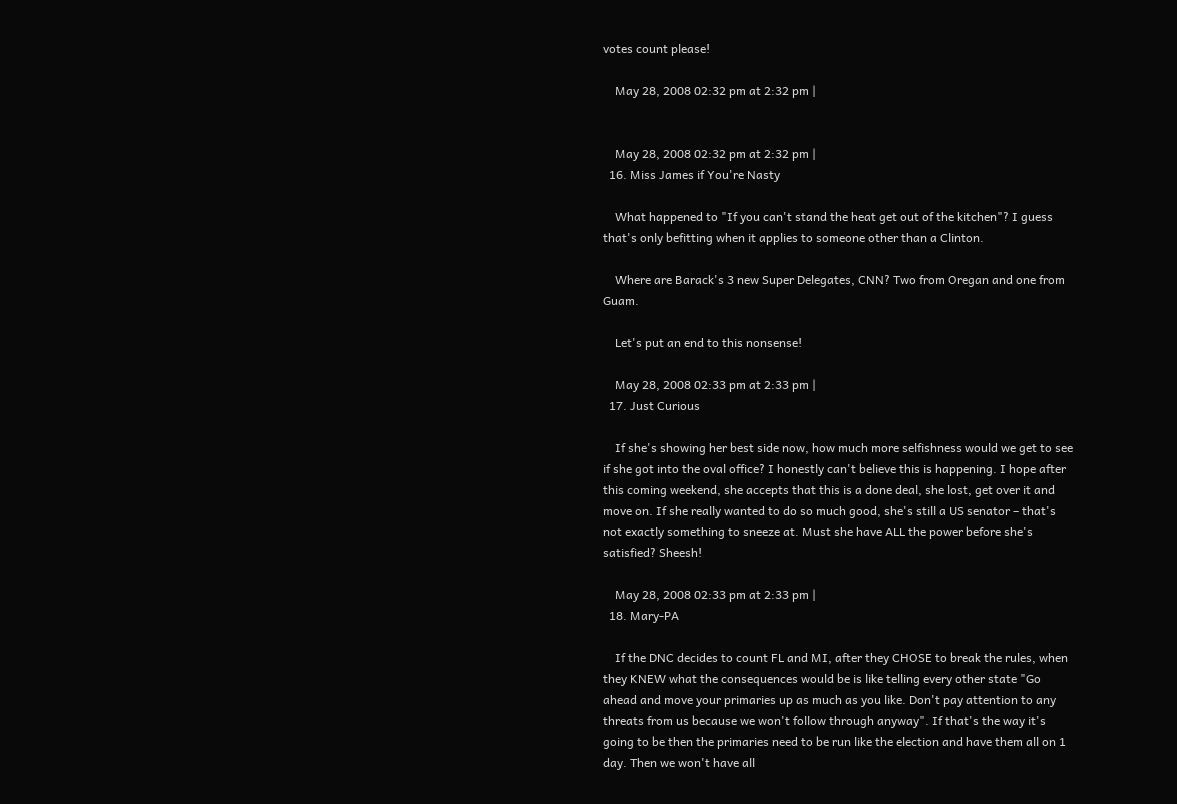votes count please!

    May 28, 2008 02:32 pm at 2:32 pm |


    May 28, 2008 02:32 pm at 2:32 pm |
  16. Miss James if You're Nasty

    What happened to "If you can't stand the heat get out of the kitchen"? I guess that's only befitting when it applies to someone other than a Clinton.

    Where are Barack's 3 new Super Delegates, CNN? Two from Oregan and one from Guam.

    Let's put an end to this nonsense!

    May 28, 2008 02:33 pm at 2:33 pm |
  17. Just Curious

    If she's showing her best side now, how much more selfishness would we get to see if she got into the oval office? I honestly can't believe this is happening. I hope after this coming weekend, she accepts that this is a done deal, she lost, get over it and move on. If she really wanted to do so much good, she's still a US senator – that's not exactly something to sneeze at. Must she have ALL the power before she's satisfied? Sheesh!

    May 28, 2008 02:33 pm at 2:33 pm |
  18. Mary-PA

    If the DNC decides to count FL and MI, after they CHOSE to break the rules, when they KNEW what the consequences would be is like telling every other state "Go ahead and move your primaries up as much as you like. Don't pay attention to any threats from us because we won't follow through anyway". If that's the way it's going to be then the primaries need to be run like the election and have them all on 1 day. Then we won't have all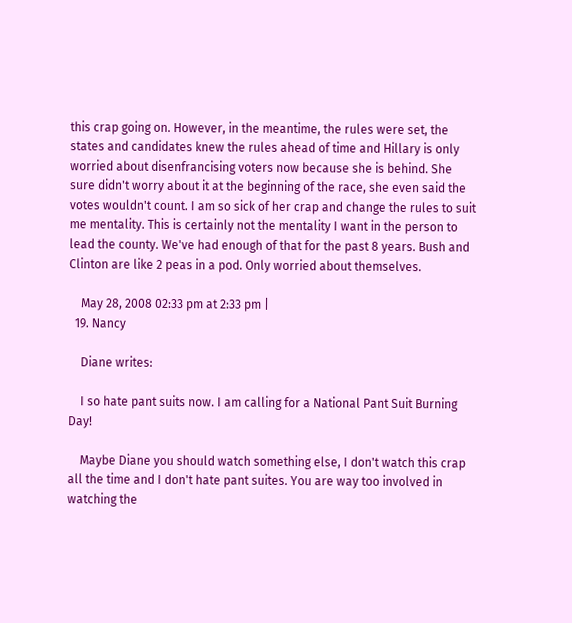this crap going on. However, in the meantime, the rules were set, the states and candidates knew the rules ahead of time and Hillary is only worried about disenfrancising voters now because she is behind. She sure didn't worry about it at the beginning of the race, she even said the votes wouldn't count. I am so sick of her crap and change the rules to suit me mentality. This is certainly not the mentality I want in the person to lead the county. We've had enough of that for the past 8 years. Bush and Clinton are like 2 peas in a pod. Only worried about themselves.

    May 28, 2008 02:33 pm at 2:33 pm |
  19. Nancy

    Diane writes:

    I so hate pant suits now. I am calling for a National Pant Suit Burning Day!

    Maybe Diane you should watch something else, I don't watch this crap all the time and I don't hate pant suites. You are way too involved in watching the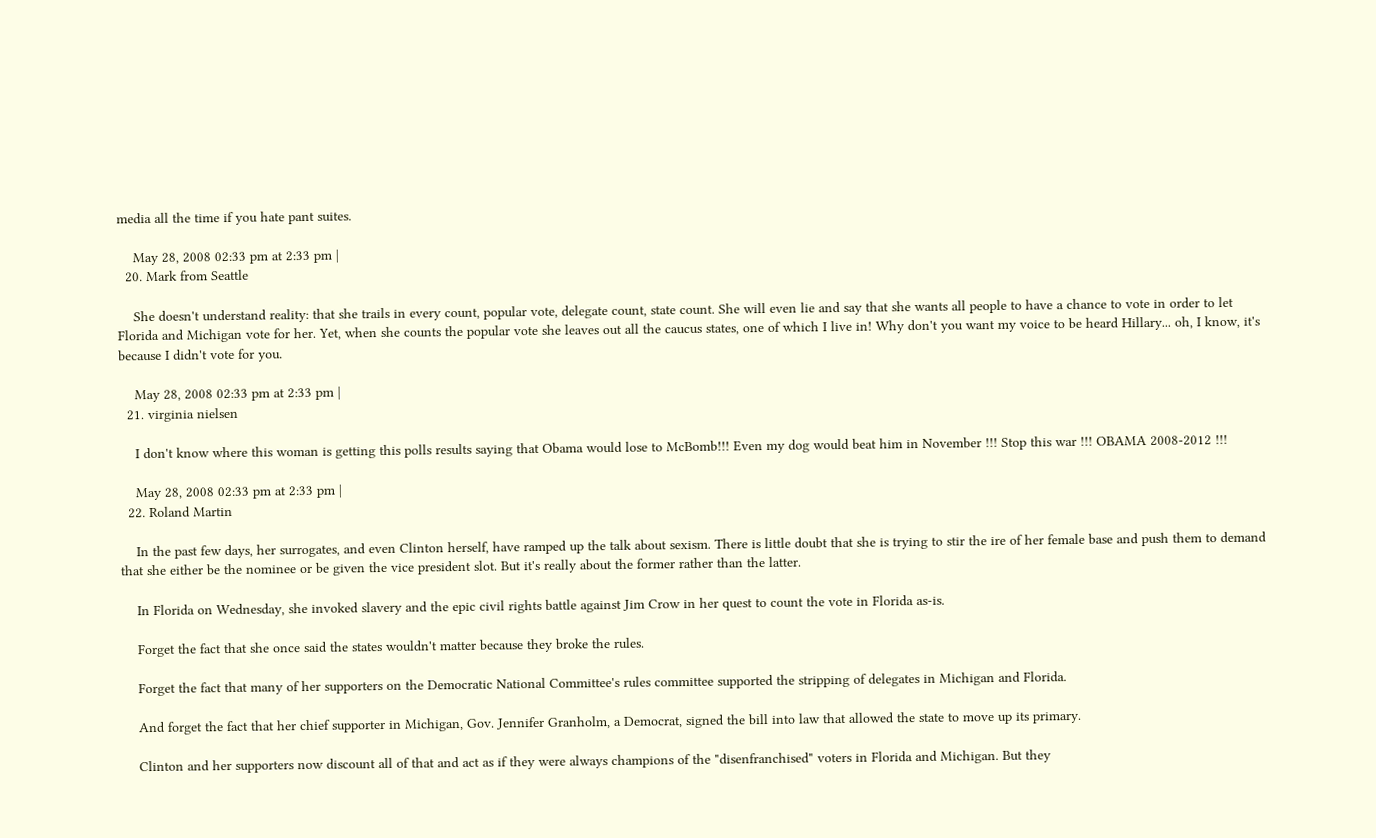media all the time if you hate pant suites.

    May 28, 2008 02:33 pm at 2:33 pm |
  20. Mark from Seattle

    She doesn't understand reality: that she trails in every count, popular vote, delegate count, state count. She will even lie and say that she wants all people to have a chance to vote in order to let Florida and Michigan vote for her. Yet, when she counts the popular vote she leaves out all the caucus states, one of which I live in! Why don't you want my voice to be heard Hillary... oh, I know, it's because I didn't vote for you.

    May 28, 2008 02:33 pm at 2:33 pm |
  21. virginia nielsen

    I don't know where this woman is getting this polls results saying that Obama would lose to McBomb!!! Even my dog would beat him in November !!! Stop this war !!! OBAMA 2008-2012 !!!

    May 28, 2008 02:33 pm at 2:33 pm |
  22. Roland Martin

    In the past few days, her surrogates, and even Clinton herself, have ramped up the talk about sexism. There is little doubt that she is trying to stir the ire of her female base and push them to demand that she either be the nominee or be given the vice president slot. But it's really about the former rather than the latter.

    In Florida on Wednesday, she invoked slavery and the epic civil rights battle against Jim Crow in her quest to count the vote in Florida as-is.

    Forget the fact that she once said the states wouldn't matter because they broke the rules.

    Forget the fact that many of her supporters on the Democratic National Committee's rules committee supported the stripping of delegates in Michigan and Florida.

    And forget the fact that her chief supporter in Michigan, Gov. Jennifer Granholm, a Democrat, signed the bill into law that allowed the state to move up its primary.

    Clinton and her supporters now discount all of that and act as if they were always champions of the "disenfranchised" voters in Florida and Michigan. But they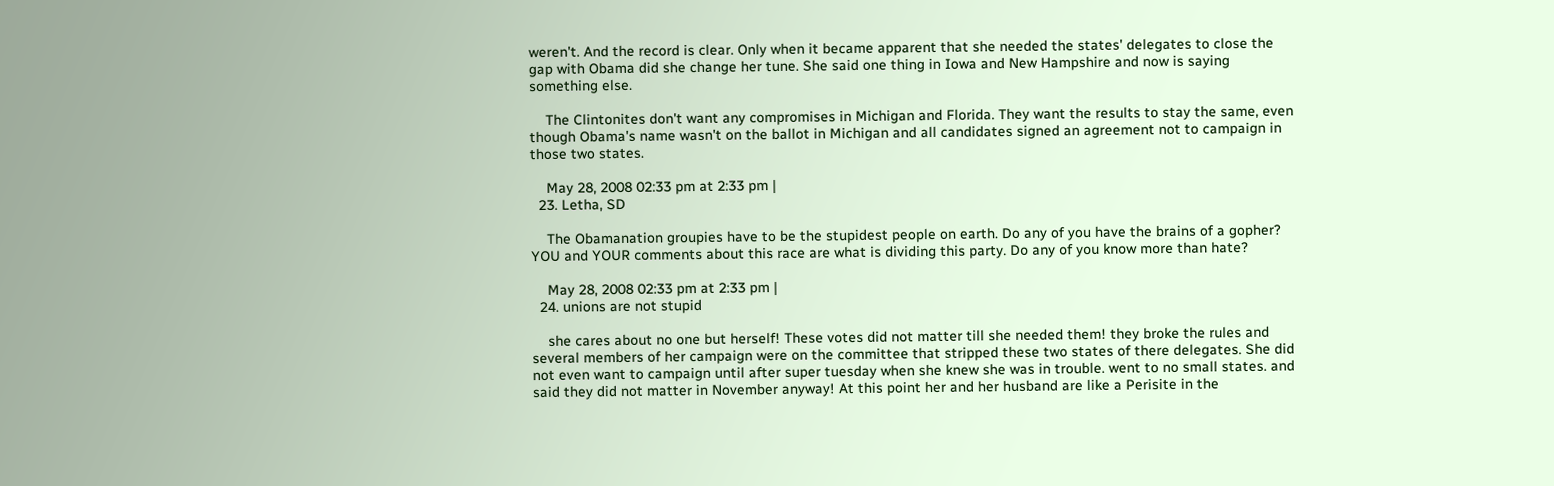weren't. And the record is clear. Only when it became apparent that she needed the states' delegates to close the gap with Obama did she change her tune. She said one thing in Iowa and New Hampshire and now is saying something else.

    The Clintonites don't want any compromises in Michigan and Florida. They want the results to stay the same, even though Obama's name wasn't on the ballot in Michigan and all candidates signed an agreement not to campaign in those two states.

    May 28, 2008 02:33 pm at 2:33 pm |
  23. Letha, SD

    The Obamanation groupies have to be the stupidest people on earth. Do any of you have the brains of a gopher? YOU and YOUR comments about this race are what is dividing this party. Do any of you know more than hate?

    May 28, 2008 02:33 pm at 2:33 pm |
  24. unions are not stupid

    she cares about no one but herself! These votes did not matter till she needed them! they broke the rules and several members of her campaign were on the committee that stripped these two states of there delegates. She did not even want to campaign until after super tuesday when she knew she was in trouble. went to no small states. and said they did not matter in November anyway! At this point her and her husband are like a Perisite in the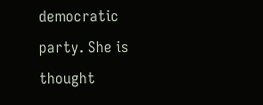democratic party. She is thought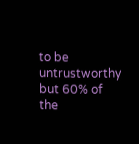to be untrustworthy but 60% of the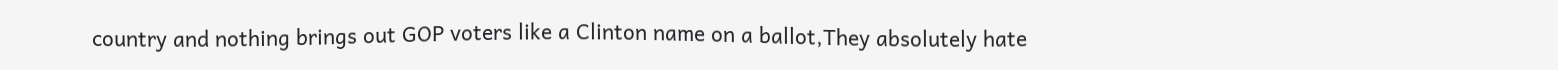country and nothing brings out GOP voters like a Clinton name on a ballot,They absolutely hate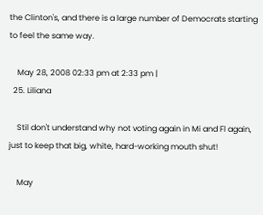the Clinton's, and there is a large number of Democrats starting to feel the same way.

    May 28, 2008 02:33 pm at 2:33 pm |
  25. Liliana

    Stil don't understand why not voting again in Mi and Fl again, just to keep that big, white, hard-working mouth shut!

    May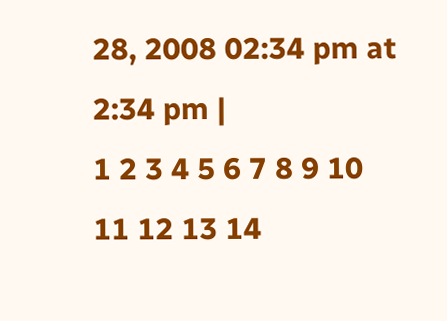28, 2008 02:34 pm at 2:34 pm |
1 2 3 4 5 6 7 8 9 10 11 12 13 14